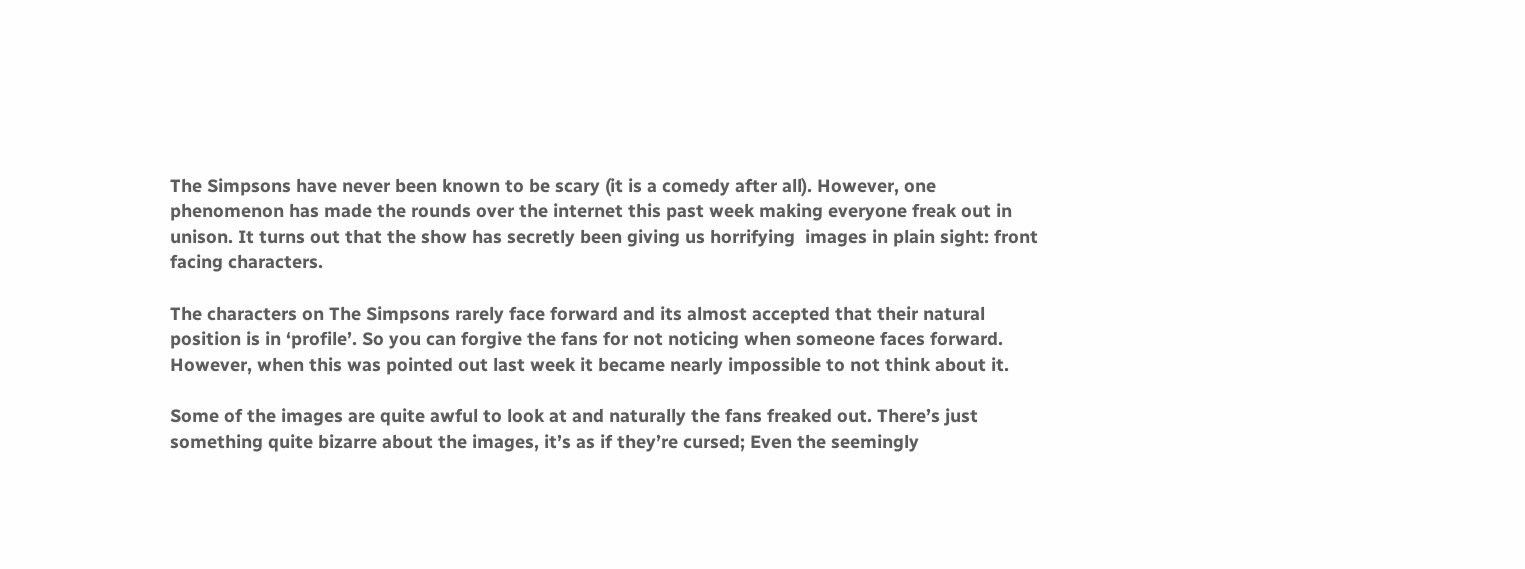The Simpsons have never been known to be scary (it is a comedy after all). However, one phenomenon has made the rounds over the internet this past week making everyone freak out in unison. It turns out that the show has secretly been giving us horrifying  images in plain sight: front facing characters.

The characters on The Simpsons rarely face forward and its almost accepted that their natural position is in ‘profile’. So you can forgive the fans for not noticing when someone faces forward. However, when this was pointed out last week it became nearly impossible to not think about it.

Some of the images are quite awful to look at and naturally the fans freaked out. There’s just something quite bizarre about the images, it’s as if they’re cursed; Even the seemingly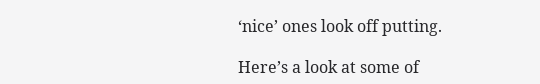‘nice’ ones look off putting.

Here’s a look at some of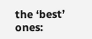the ‘best’ ones: